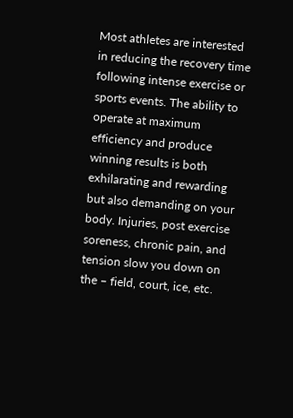Most athletes are interested in reducing the recovery time following intense exercise or sports events. The ability to operate at maximum efficiency and produce winning results is both exhilarating and rewarding but also demanding on your body. Injuries, post exercise soreness, chronic pain, and tension slow you down on the – field, court, ice, etc.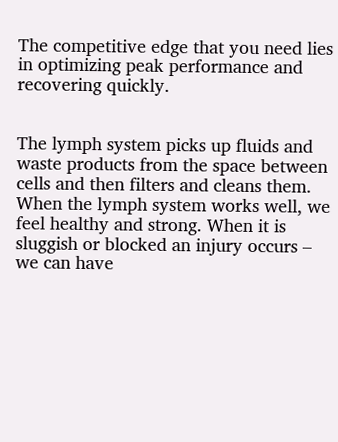The competitive edge that you need lies in optimizing peak performance and recovering quickly.


The lymph system picks up fluids and waste products from the space between cells and then filters and cleans them. When the lymph system works well, we feel healthy and strong. When it is sluggish or blocked an injury occurs – we can have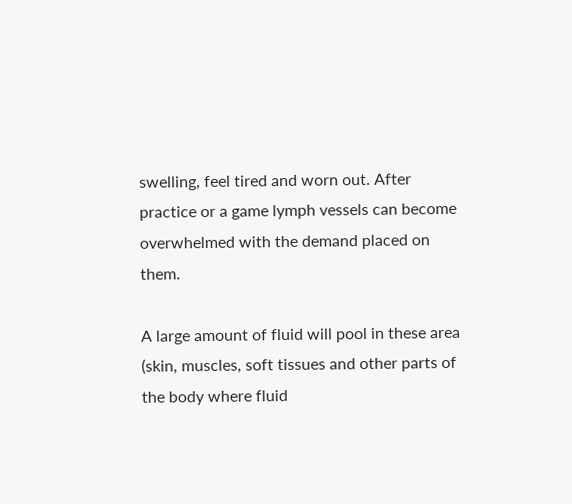swelling, feel tired and worn out. After practice or a game lymph vessels can become overwhelmed with the demand placed on them.

A large amount of fluid will pool in these area (skin, muscles, soft tissues and other parts of the body where fluid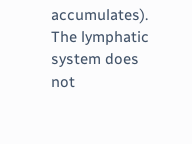accumulates). The lymphatic system does not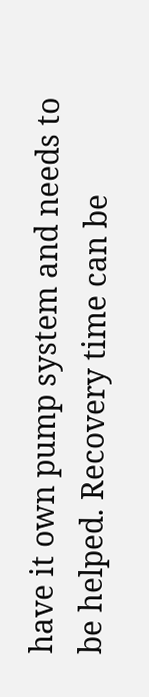have it own pump system and needs to be helped. Recovery time can be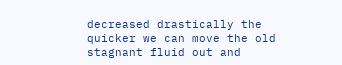decreased drastically the quicker we can move the old stagnant fluid out and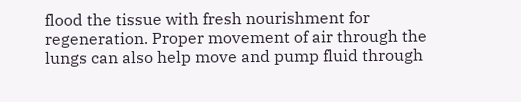flood the tissue with fresh nourishment for regeneration. Proper movement of air through the lungs can also help move and pump fluid through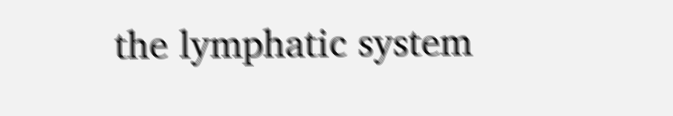the lymphatic system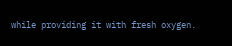while providing it with fresh oxygen.